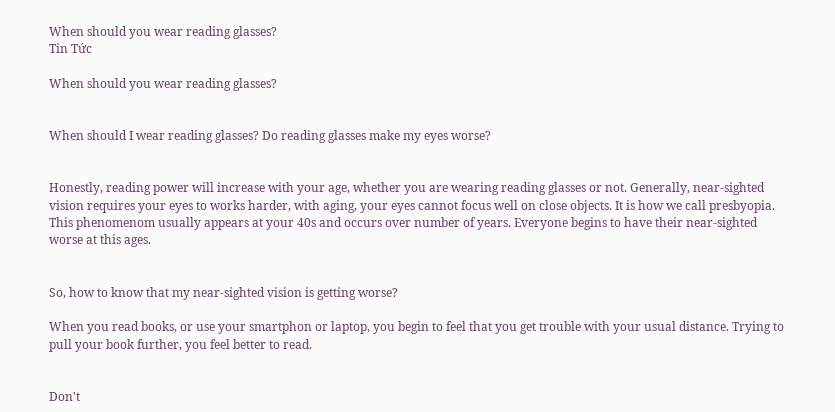When should you wear reading glasses?
Tin Tức

When should you wear reading glasses?


When should I wear reading glasses? Do reading glasses make my eyes worse?


Honestly, reading power will increase with your age, whether you are wearing reading glasses or not. Generally, near-sighted vision requires your eyes to works harder, with aging, your eyes cannot focus well on close objects. It is how we call presbyopia. This phenomenom usually appears at your 40s and occurs over number of years. Everyone begins to have their near-sighted worse at this ages.


So, how to know that my near-sighted vision is getting worse?

When you read books, or use your smartphon or laptop, you begin to feel that you get trouble with your usual distance. Trying to pull your book further, you feel better to read.


Don't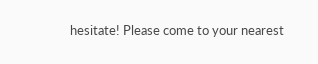hesitate! Please come to your nearest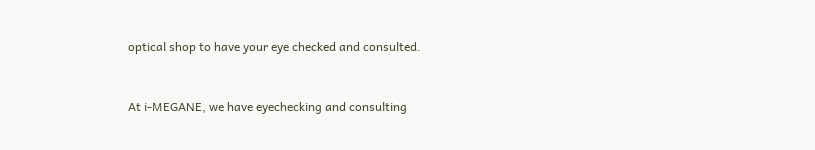optical shop to have your eye checked and consulted.


At i-MEGANE, we have eyechecking and consulting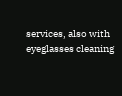services, also with eyeglasses cleaning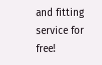and fitting service for free!